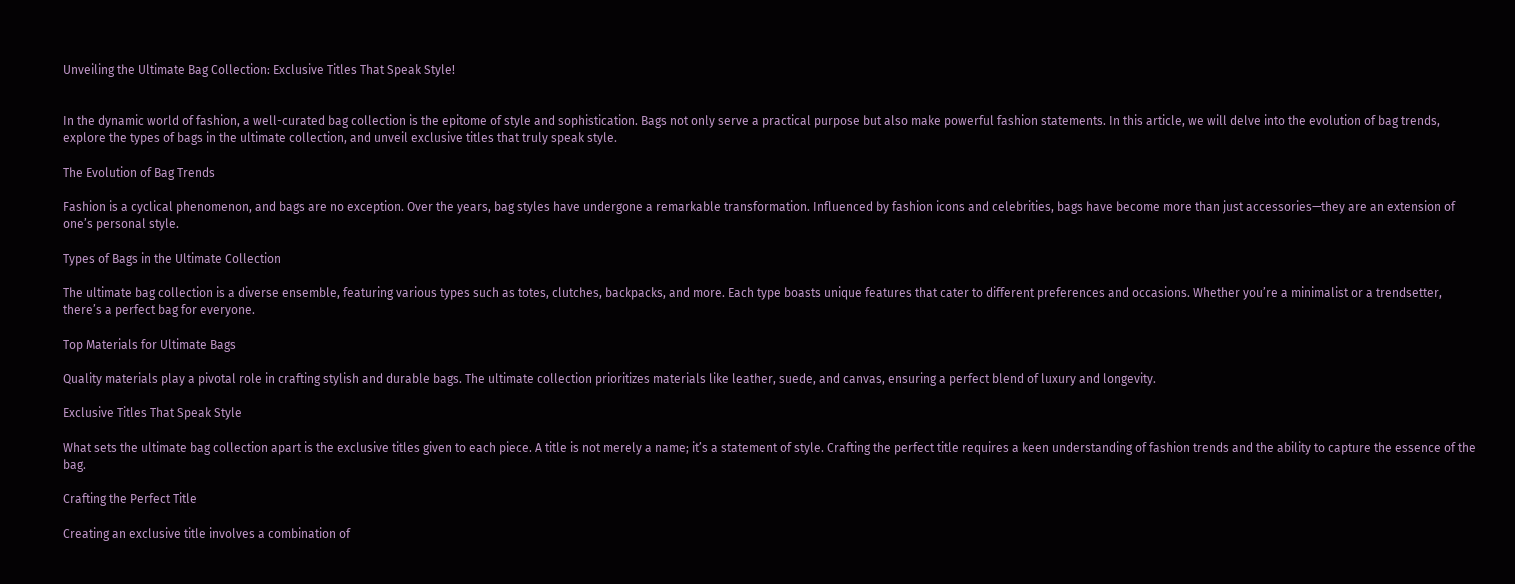Unveiling the Ultimate Bag Collection: Exclusive Titles That Speak Style!


In the dynamic world of fashion, a well-curated bag collection is the epitome of style and sophistication. Bags not only serve a practical purpose but also make powerful fashion statements. In this article, we will delve into the evolution of bag trends, explore the types of bags in the ultimate collection, and unveil exclusive titles that truly speak style.

The Evolution of Bag Trends

Fashion is a cyclical phenomenon, and bags are no exception. Over the years, bag styles have undergone a remarkable transformation. Influenced by fashion icons and celebrities, bags have become more than just accessories—they are an extension of one’s personal style.

Types of Bags in the Ultimate Collection

The ultimate bag collection is a diverse ensemble, featuring various types such as totes, clutches, backpacks, and more. Each type boasts unique features that cater to different preferences and occasions. Whether you’re a minimalist or a trendsetter, there’s a perfect bag for everyone.

Top Materials for Ultimate Bags

Quality materials play a pivotal role in crafting stylish and durable bags. The ultimate collection prioritizes materials like leather, suede, and canvas, ensuring a perfect blend of luxury and longevity.

Exclusive Titles That Speak Style

What sets the ultimate bag collection apart is the exclusive titles given to each piece. A title is not merely a name; it’s a statement of style. Crafting the perfect title requires a keen understanding of fashion trends and the ability to capture the essence of the bag.

Crafting the Perfect Title

Creating an exclusive title involves a combination of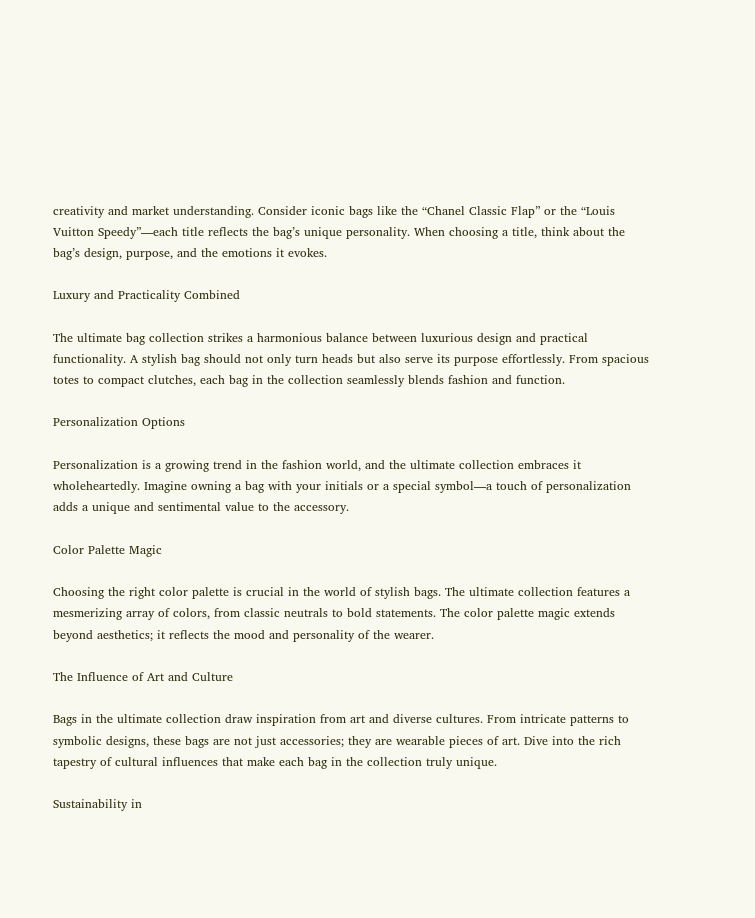creativity and market understanding. Consider iconic bags like the “Chanel Classic Flap” or the “Louis Vuitton Speedy”—each title reflects the bag’s unique personality. When choosing a title, think about the bag’s design, purpose, and the emotions it evokes.

Luxury and Practicality Combined

The ultimate bag collection strikes a harmonious balance between luxurious design and practical functionality. A stylish bag should not only turn heads but also serve its purpose effortlessly. From spacious totes to compact clutches, each bag in the collection seamlessly blends fashion and function.

Personalization Options

Personalization is a growing trend in the fashion world, and the ultimate collection embraces it wholeheartedly. Imagine owning a bag with your initials or a special symbol—a touch of personalization adds a unique and sentimental value to the accessory.

Color Palette Magic

Choosing the right color palette is crucial in the world of stylish bags. The ultimate collection features a mesmerizing array of colors, from classic neutrals to bold statements. The color palette magic extends beyond aesthetics; it reflects the mood and personality of the wearer.

The Influence of Art and Culture

Bags in the ultimate collection draw inspiration from art and diverse cultures. From intricate patterns to symbolic designs, these bags are not just accessories; they are wearable pieces of art. Dive into the rich tapestry of cultural influences that make each bag in the collection truly unique.

Sustainability in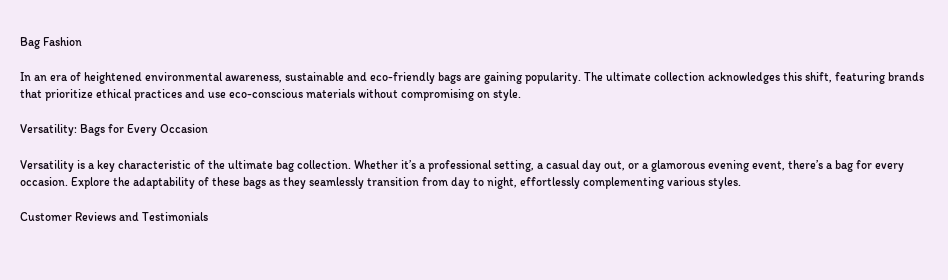Bag Fashion

In an era of heightened environmental awareness, sustainable and eco-friendly bags are gaining popularity. The ultimate collection acknowledges this shift, featuring brands that prioritize ethical practices and use eco-conscious materials without compromising on style.

Versatility: Bags for Every Occasion

Versatility is a key characteristic of the ultimate bag collection. Whether it’s a professional setting, a casual day out, or a glamorous evening event, there’s a bag for every occasion. Explore the adaptability of these bags as they seamlessly transition from day to night, effortlessly complementing various styles.

Customer Reviews and Testimonials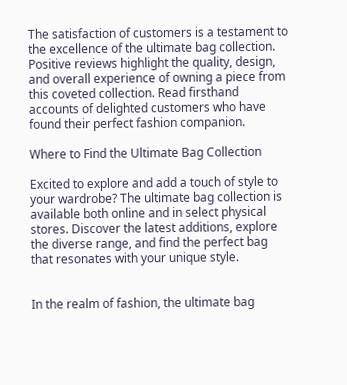The satisfaction of customers is a testament to the excellence of the ultimate bag collection. Positive reviews highlight the quality, design, and overall experience of owning a piece from this coveted collection. Read firsthand accounts of delighted customers who have found their perfect fashion companion.

Where to Find the Ultimate Bag Collection

Excited to explore and add a touch of style to your wardrobe? The ultimate bag collection is available both online and in select physical stores. Discover the latest additions, explore the diverse range, and find the perfect bag that resonates with your unique style.


In the realm of fashion, the ultimate bag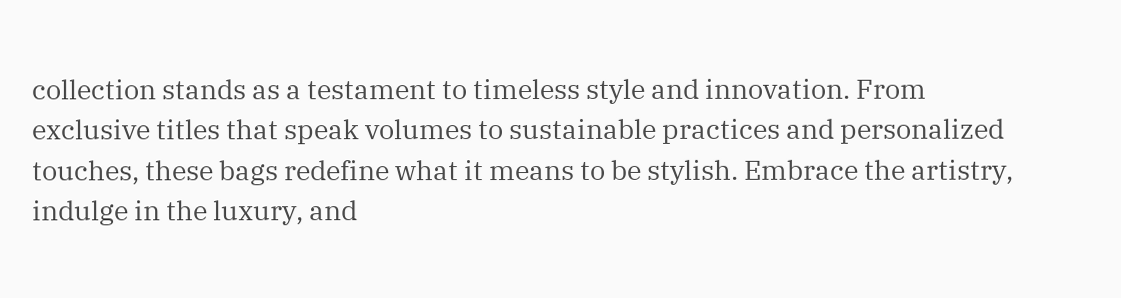collection stands as a testament to timeless style and innovation. From exclusive titles that speak volumes to sustainable practices and personalized touches, these bags redefine what it means to be stylish. Embrace the artistry, indulge in the luxury, and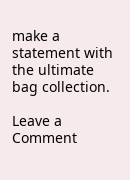make a statement with the ultimate bag collection.

Leave a Comment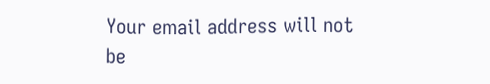Your email address will not be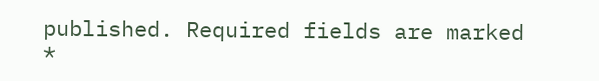published. Required fields are marked *